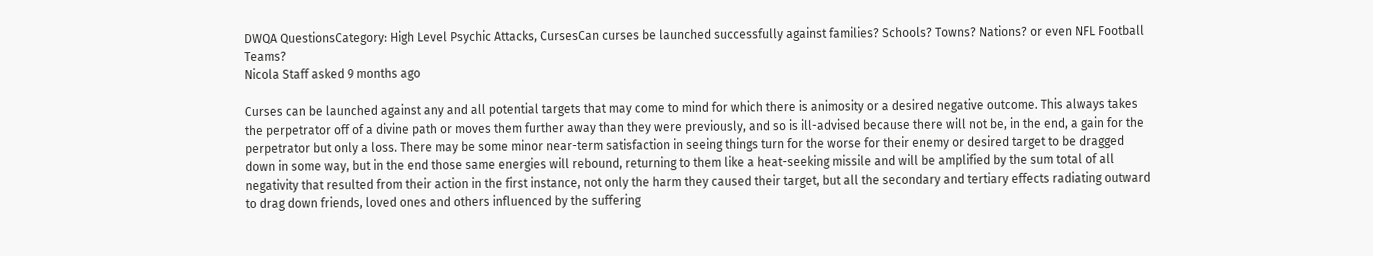DWQA QuestionsCategory: High Level Psychic Attacks, CursesCan curses be launched successfully against families? Schools? Towns? Nations? or even NFL Football Teams?
Nicola Staff asked 9 months ago

Curses can be launched against any and all potential targets that may come to mind for which there is animosity or a desired negative outcome. This always takes the perpetrator off of a divine path or moves them further away than they were previously, and so is ill-advised because there will not be, in the end, a gain for the perpetrator but only a loss. There may be some minor near-term satisfaction in seeing things turn for the worse for their enemy or desired target to be dragged down in some way, but in the end those same energies will rebound, returning to them like a heat-seeking missile and will be amplified by the sum total of all negativity that resulted from their action in the first instance, not only the harm they caused their target, but all the secondary and tertiary effects radiating outward to drag down friends, loved ones and others influenced by the suffering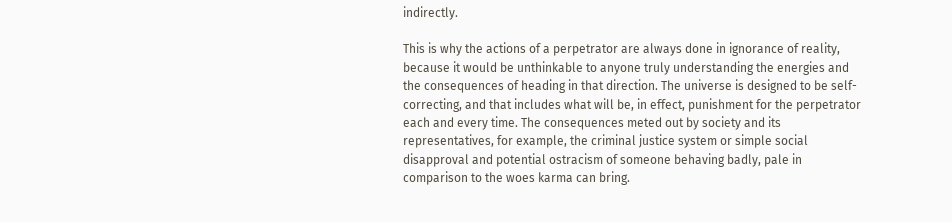indirectly.

This is why the actions of a perpetrator are always done in ignorance of reality, because it would be unthinkable to anyone truly understanding the energies and the consequences of heading in that direction. The universe is designed to be self-correcting, and that includes what will be, in effect, punishment for the perpetrator each and every time. The consequences meted out by society and its representatives, for example, the criminal justice system or simple social disapproval and potential ostracism of someone behaving badly, pale in comparison to the woes karma can bring.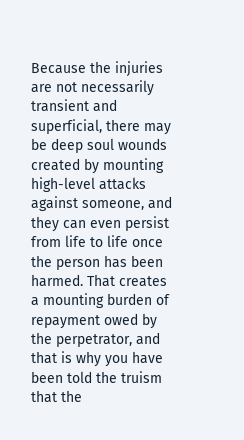Because the injuries are not necessarily transient and superficial, there may be deep soul wounds created by mounting high-level attacks against someone, and they can even persist from life to life once the person has been harmed. That creates a mounting burden of repayment owed by the perpetrator, and that is why you have been told the truism that the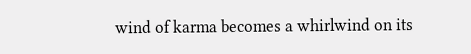wind of karma becomes a whirlwind on its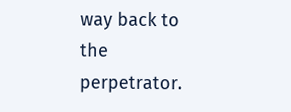way back to the perpetrator.